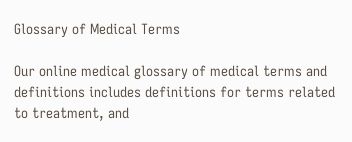Glossary of Medical Terms

Our online medical glossary of medical terms and definitions includes definitions for terms related to treatment, and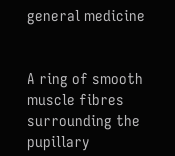general medicine


A ring of smooth muscle fibres surrounding the pupillary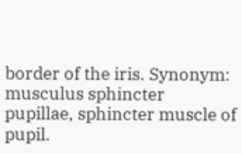border of the iris. Synonym: musculus sphincter pupillae, sphincter muscle of pupil.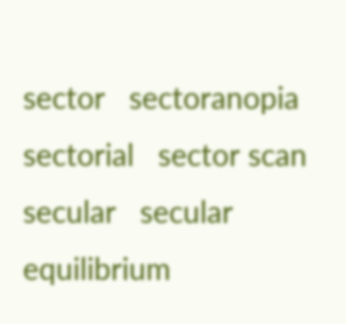sector   sectoranopia   sectorial   sector scan   secular   secular equilibrium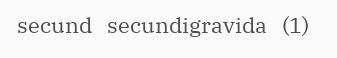secund   secundigravida   (1)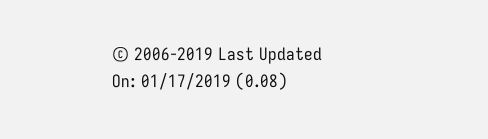© 2006-2019 Last Updated On: 01/17/2019 (0.08)